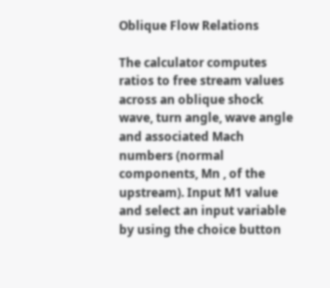Oblique Flow Relations

The calculator computes ratios to free stream values across an oblique shock wave, turn angle, wave angle and associated Mach numbers (normal components, Mn , of the upstream). Input M1 value and select an input variable by using the choice button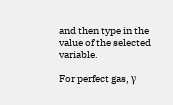and then type in the value of the selected variable.

For perfect gas, γ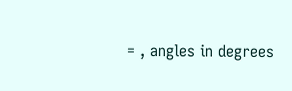= , angles in degrees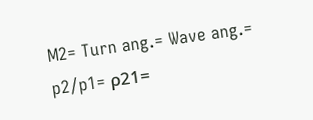M2= Turn ang.= Wave ang.=
p2/p1= ρ21=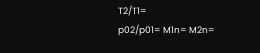T2/T1=
p02/p01= M1n= M2n=